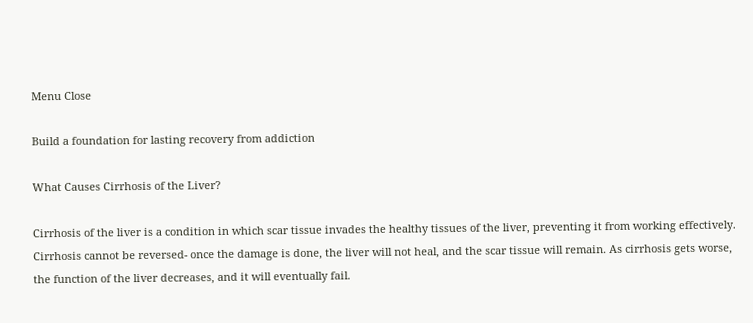Menu Close

Build a foundation for lasting recovery from addiction

What Causes Cirrhosis of the Liver?

Cirrhosis of the liver is a condition in which scar tissue invades the healthy tissues of the liver, preventing it from working effectively. Cirrhosis cannot be reversed- once the damage is done, the liver will not heal, and the scar tissue will remain. As cirrhosis gets worse, the function of the liver decreases, and it will eventually fail.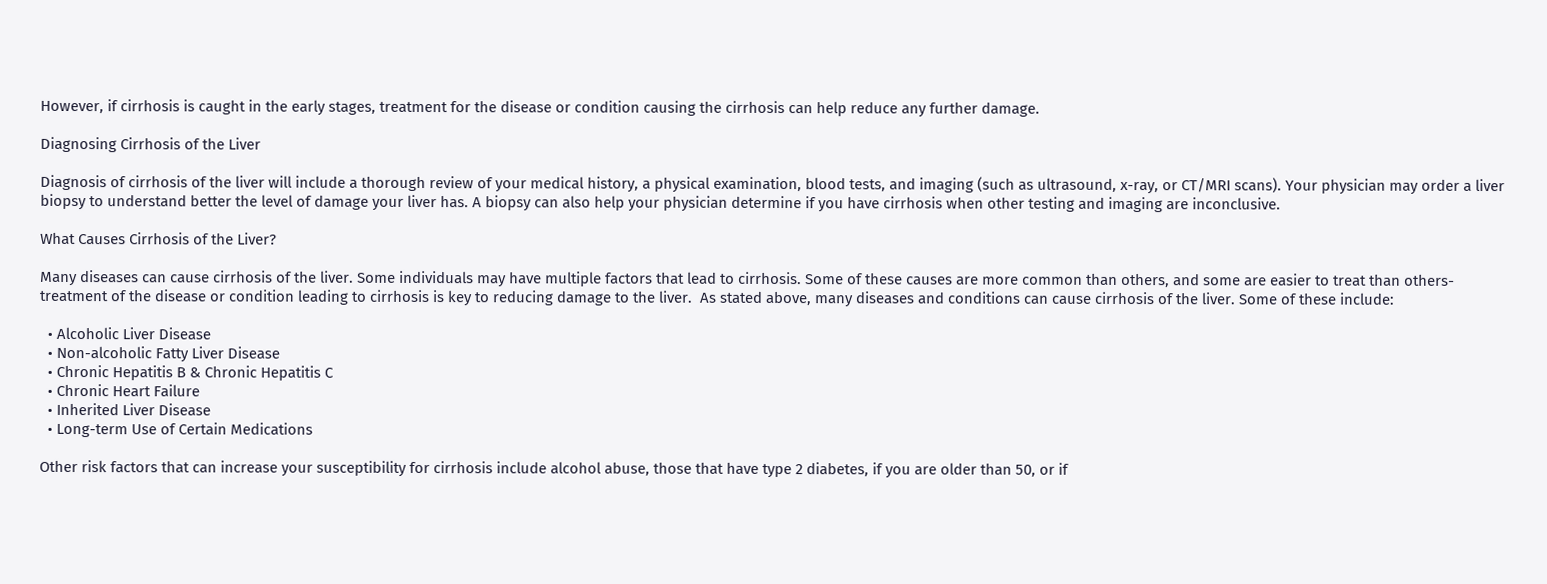However, if cirrhosis is caught in the early stages, treatment for the disease or condition causing the cirrhosis can help reduce any further damage.

Diagnosing Cirrhosis of the Liver

Diagnosis of cirrhosis of the liver will include a thorough review of your medical history, a physical examination, blood tests, and imaging (such as ultrasound, x-ray, or CT/MRI scans). Your physician may order a liver biopsy to understand better the level of damage your liver has. A biopsy can also help your physician determine if you have cirrhosis when other testing and imaging are inconclusive.

What Causes Cirrhosis of the Liver?

Many diseases can cause cirrhosis of the liver. Some individuals may have multiple factors that lead to cirrhosis. Some of these causes are more common than others, and some are easier to treat than others- treatment of the disease or condition leading to cirrhosis is key to reducing damage to the liver.  As stated above, many diseases and conditions can cause cirrhosis of the liver. Some of these include:

  • Alcoholic Liver Disease
  • Non-alcoholic Fatty Liver Disease
  • Chronic Hepatitis B & Chronic Hepatitis C
  • Chronic Heart Failure
  • Inherited Liver Disease
  • Long-term Use of Certain Medications

Other risk factors that can increase your susceptibility for cirrhosis include alcohol abuse, those that have type 2 diabetes, if you are older than 50, or if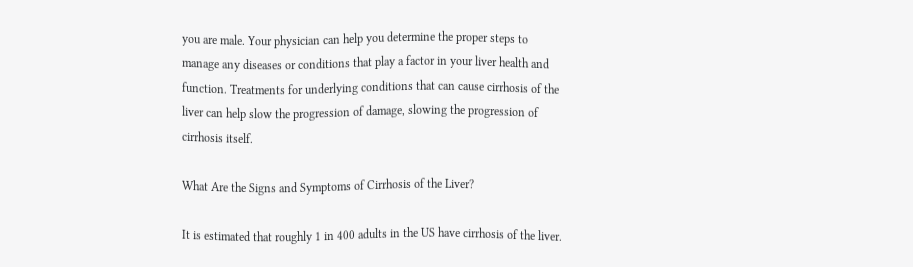you are male. Your physician can help you determine the proper steps to manage any diseases or conditions that play a factor in your liver health and function. Treatments for underlying conditions that can cause cirrhosis of the liver can help slow the progression of damage, slowing the progression of cirrhosis itself.

What Are the Signs and Symptoms of Cirrhosis of the Liver?

It is estimated that roughly 1 in 400 adults in the US have cirrhosis of the liver.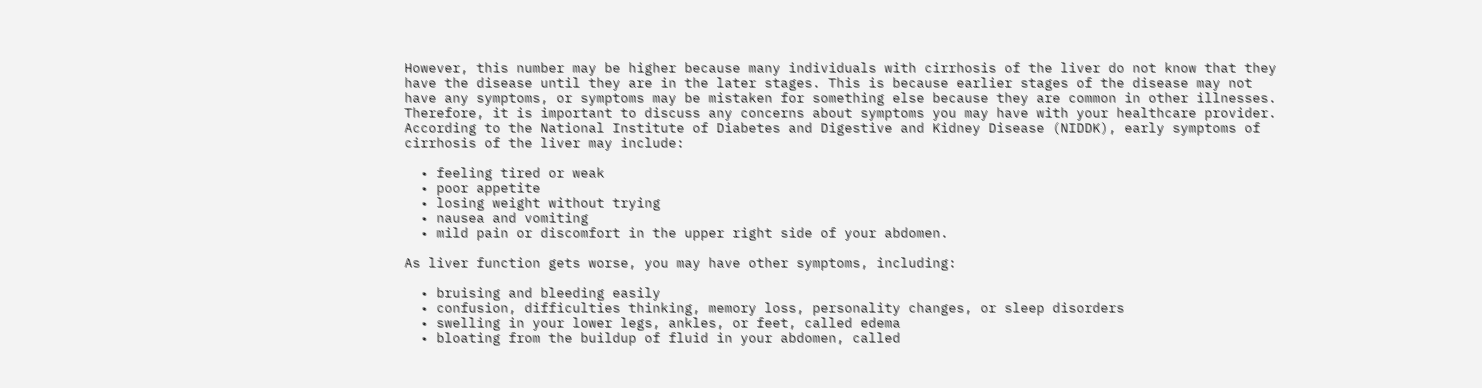However, this number may be higher because many individuals with cirrhosis of the liver do not know that they have the disease until they are in the later stages. This is because earlier stages of the disease may not have any symptoms, or symptoms may be mistaken for something else because they are common in other illnesses. Therefore, it is important to discuss any concerns about symptoms you may have with your healthcare provider. According to the National Institute of Diabetes and Digestive and Kidney Disease (NIDDK), early symptoms of cirrhosis of the liver may include:

  • feeling tired or weak
  • poor appetite
  • losing weight without trying
  • nausea and vomiting
  • mild pain or discomfort in the upper right side of your abdomen.

As liver function gets worse, you may have other symptoms, including:

  • bruising and bleeding easily
  • confusion, difficulties thinking, memory loss, personality changes, or sleep disorders
  • swelling in your lower legs, ankles, or feet, called edema
  • bloating from the buildup of fluid in your abdomen, called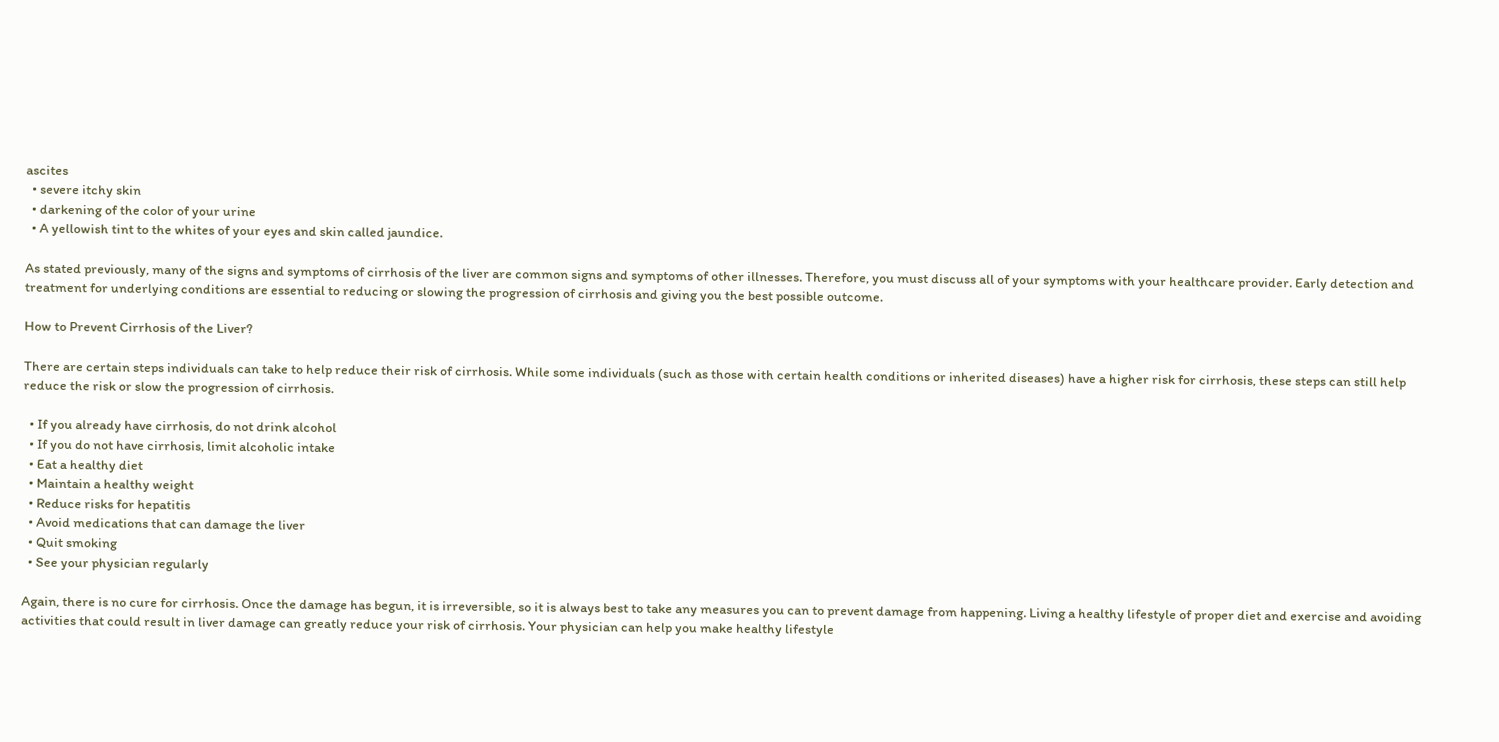ascites
  • severe itchy skin
  • darkening of the color of your urine
  • A yellowish tint to the whites of your eyes and skin called jaundice.

As stated previously, many of the signs and symptoms of cirrhosis of the liver are common signs and symptoms of other illnesses. Therefore, you must discuss all of your symptoms with your healthcare provider. Early detection and treatment for underlying conditions are essential to reducing or slowing the progression of cirrhosis and giving you the best possible outcome.

How to Prevent Cirrhosis of the Liver?

There are certain steps individuals can take to help reduce their risk of cirrhosis. While some individuals (such as those with certain health conditions or inherited diseases) have a higher risk for cirrhosis, these steps can still help reduce the risk or slow the progression of cirrhosis.

  • If you already have cirrhosis, do not drink alcohol
  • If you do not have cirrhosis, limit alcoholic intake
  • Eat a healthy diet
  • Maintain a healthy weight
  • Reduce risks for hepatitis
  • Avoid medications that can damage the liver
  • Quit smoking
  • See your physician regularly

Again, there is no cure for cirrhosis. Once the damage has begun, it is irreversible, so it is always best to take any measures you can to prevent damage from happening. Living a healthy lifestyle of proper diet and exercise and avoiding activities that could result in liver damage can greatly reduce your risk of cirrhosis. Your physician can help you make healthy lifestyle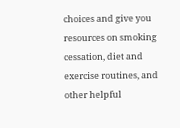choices and give you resources on smoking cessation, diet and exercise routines, and other helpful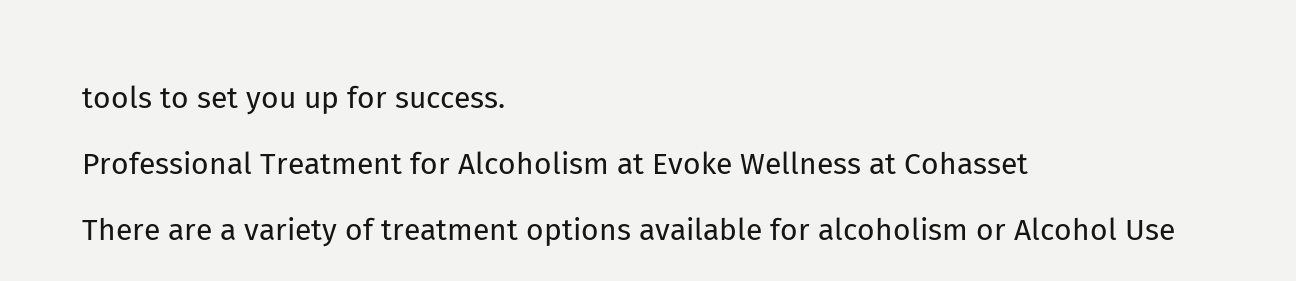tools to set you up for success.

Professional Treatment for Alcoholism at Evoke Wellness at Cohasset

There are a variety of treatment options available for alcoholism or Alcohol Use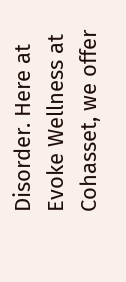Disorder. Here at Evoke Wellness at Cohasset, we offer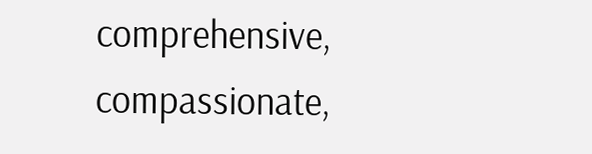comprehensive, compassionate,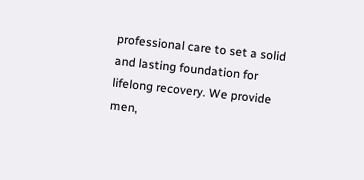professional care to set a solid and lasting foundation for lifelong recovery. We provide men,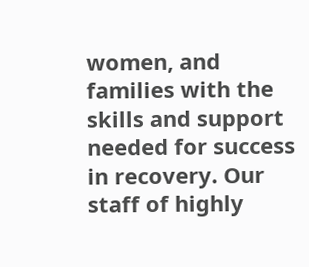women, and families with the skills and support needed for success in recovery. Our staff of highly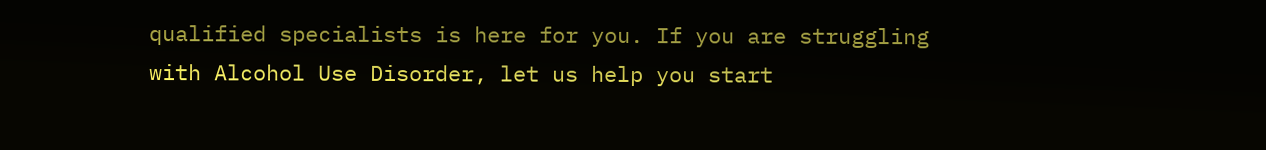qualified specialists is here for you. If you are struggling with Alcohol Use Disorder, let us help you start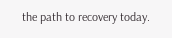the path to recovery today.